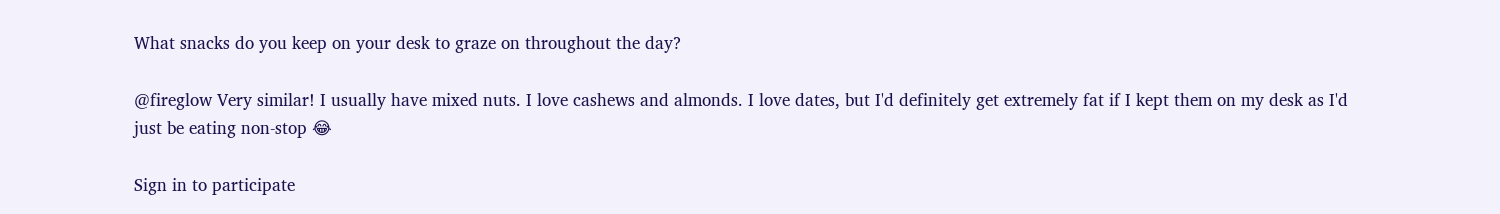What snacks do you keep on your desk to graze on throughout the day?

@fireglow Very similar! I usually have mixed nuts. I love cashews and almonds. I love dates, but I'd definitely get extremely fat if I kept them on my desk as I'd just be eating non-stop 😂

Sign in to participate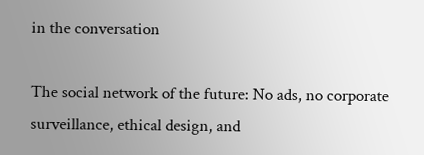in the conversation

The social network of the future: No ads, no corporate surveillance, ethical design, and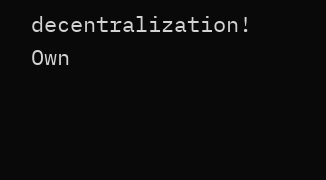decentralization! Own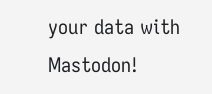your data with Mastodon!